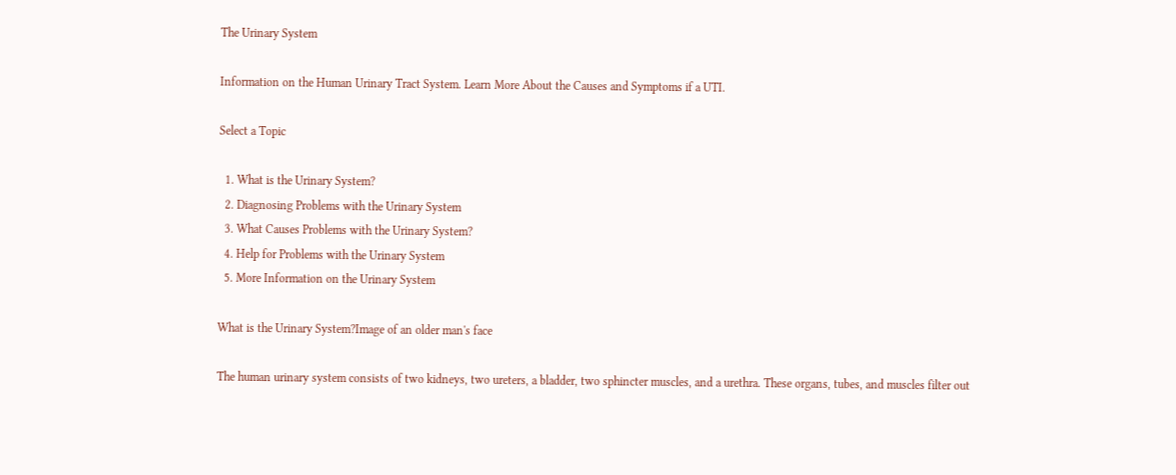The Urinary System

Information on the Human Urinary Tract System. Learn More About the Causes and Symptoms if a UTI.

Select a Topic

  1. What is the Urinary System?
  2. Diagnosing Problems with the Urinary System
  3. What Causes Problems with the Urinary System?
  4. Help for Problems with the Urinary System
  5. More Information on the Urinary System

What is the Urinary System?Image of an older man's face

The human urinary system consists of two kidneys, two ureters, a bladder, two sphincter muscles, and a urethra. These organs, tubes, and muscles filter out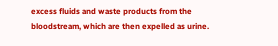excess fluids and waste products from the bloodstream, which are then expelled as urine.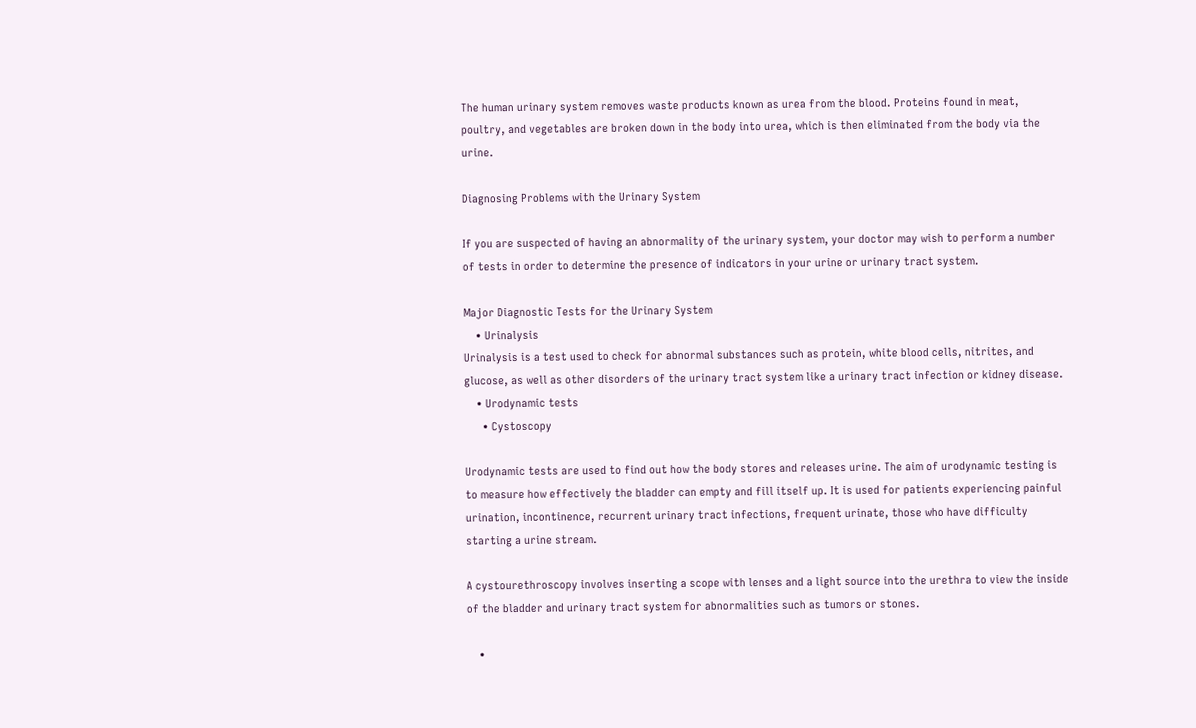The human urinary system removes waste products known as urea from the blood. Proteins found in meat, poultry, and vegetables are broken down in the body into urea, which is then eliminated from the body via the urine.

Diagnosing Problems with the Urinary System

If you are suspected of having an abnormality of the urinary system, your doctor may wish to perform a number of tests in order to determine the presence of indicators in your urine or urinary tract system.

Major Diagnostic Tests for the Urinary System
    • Urinalysis
Urinalysis is a test used to check for abnormal substances such as protein, white blood cells, nitrites, and glucose, as well as other disorders of the urinary tract system like a urinary tract infection or kidney disease.
    • Urodynamic tests
      • Cystoscopy

Urodynamic tests are used to find out how the body stores and releases urine. The aim of urodynamic testing is to measure how effectively the bladder can empty and fill itself up. It is used for patients experiencing painful urination, incontinence, recurrent urinary tract infections, frequent urinate, those who have difficulty starting a urine stream.

A cystourethroscopy involves inserting a scope with lenses and a light source into the urethra to view the inside of the bladder and urinary tract system for abnormalities such as tumors or stones.

    •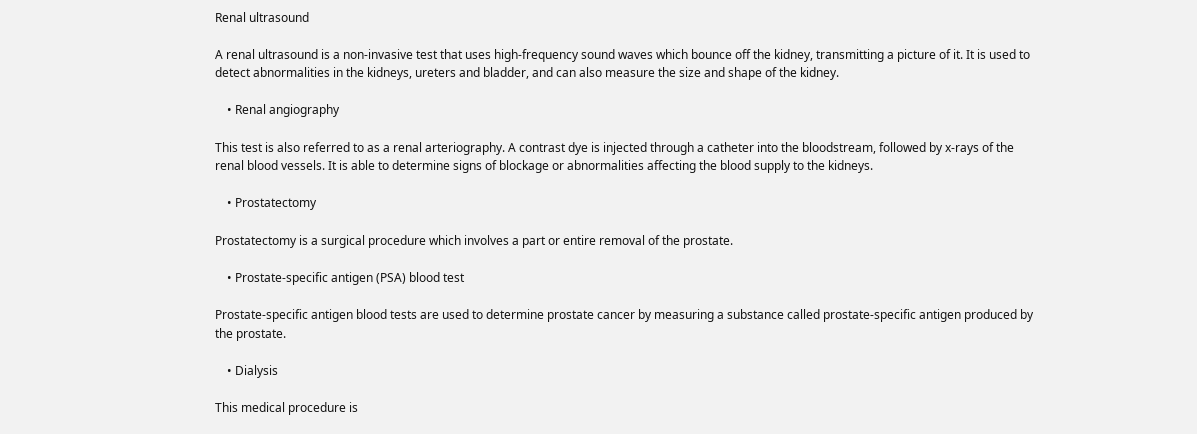Renal ultrasound

A renal ultrasound is a non-invasive test that uses high-frequency sound waves which bounce off the kidney, transmitting a picture of it. It is used to detect abnormalities in the kidneys, ureters and bladder, and can also measure the size and shape of the kidney.

    • Renal angiography

This test is also referred to as a renal arteriography. A contrast dye is injected through a catheter into the bloodstream, followed by x-rays of the renal blood vessels. It is able to determine signs of blockage or abnormalities affecting the blood supply to the kidneys.

    • Prostatectomy

Prostatectomy is a surgical procedure which involves a part or entire removal of the prostate.

    • Prostate-specific antigen (PSA) blood test

Prostate-specific antigen blood tests are used to determine prostate cancer by measuring a substance called prostate-specific antigen produced by the prostate.

    • Dialysis

This medical procedure is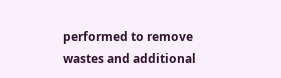performed to remove wastes and additional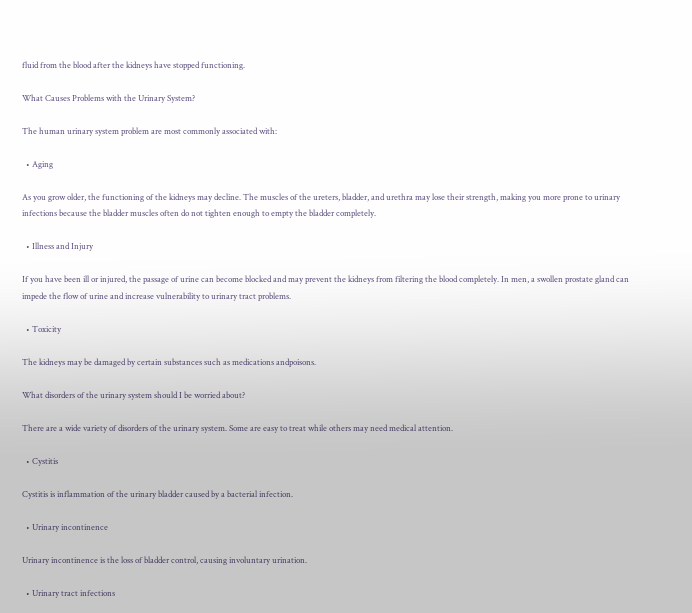fluid from the blood after the kidneys have stopped functioning.

What Causes Problems with the Urinary System?

The human urinary system problem are most commonly associated with:

  • Aging

As you grow older, the functioning of the kidneys may decline. The muscles of the ureters, bladder, and urethra may lose their strength, making you more prone to urinary infections because the bladder muscles often do not tighten enough to empty the bladder completely.

  • Illness and Injury

If you have been ill or injured, the passage of urine can become blocked and may prevent the kidneys from filtering the blood completely. In men, a swollen prostate gland can impede the flow of urine and increase vulnerability to urinary tract problems.

  • Toxicity

The kidneys may be damaged by certain substances such as medications andpoisons.

What disorders of the urinary system should I be worried about?

There are a wide variety of disorders of the urinary system. Some are easy to treat while others may need medical attention.

  • Cystitis

Cystitis is inflammation of the urinary bladder caused by a bacterial infection.

  • Urinary incontinence

Urinary incontinence is the loss of bladder control, causing involuntary urination.

  • Urinary tract infections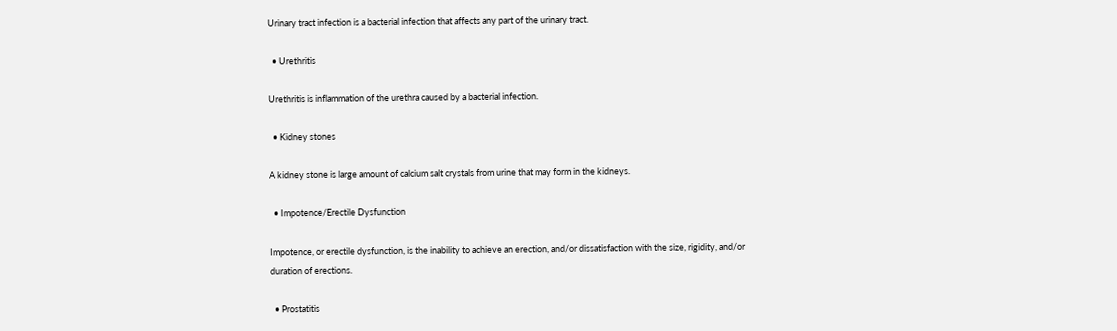Urinary tract infection is a bacterial infection that affects any part of the urinary tract.

  • Urethritis

Urethritis is inflammation of the urethra caused by a bacterial infection.

  • Kidney stones

A kidney stone is large amount of calcium salt crystals from urine that may form in the kidneys.

  • Impotence/Erectile Dysfunction

Impotence, or erectile dysfunction, is the inability to achieve an erection, and/or dissatisfaction with the size, rigidity, and/or duration of erections.

  • Prostatitis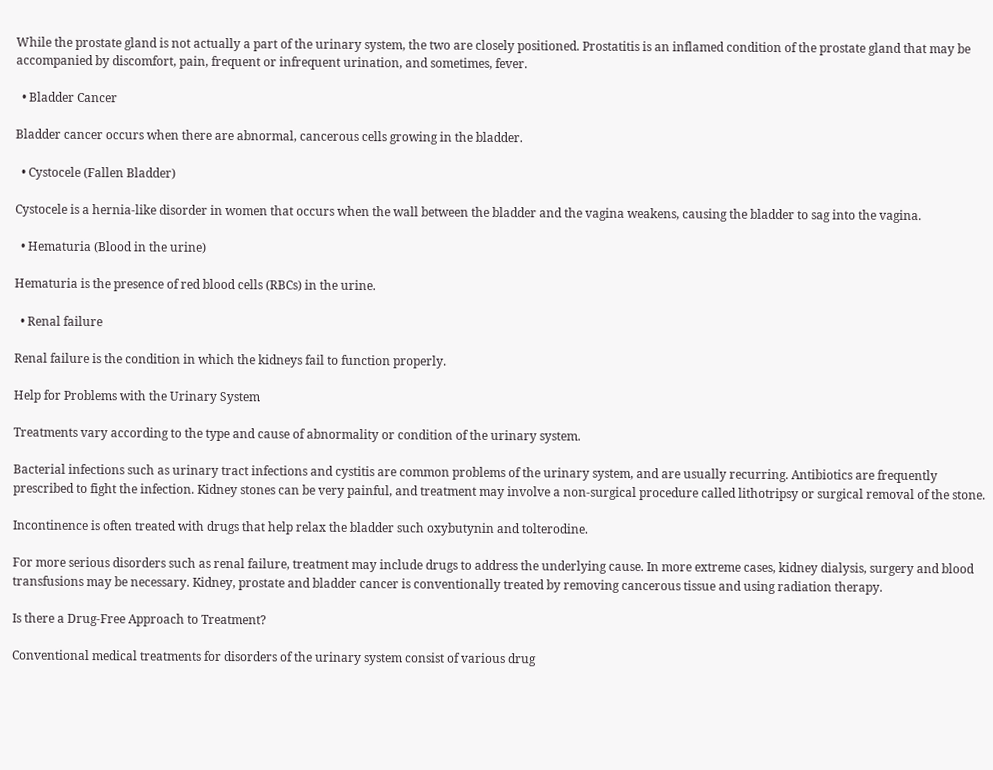While the prostate gland is not actually a part of the urinary system, the two are closely positioned. Prostatitis is an inflamed condition of the prostate gland that may be accompanied by discomfort, pain, frequent or infrequent urination, and sometimes, fever.

  • Bladder Cancer

Bladder cancer occurs when there are abnormal, cancerous cells growing in the bladder.

  • Cystocele (Fallen Bladder)

Cystocele is a hernia-like disorder in women that occurs when the wall between the bladder and the vagina weakens, causing the bladder to sag into the vagina.

  • Hematuria (Blood in the urine)

Hematuria is the presence of red blood cells (RBCs) in the urine.

  • Renal failure

Renal failure is the condition in which the kidneys fail to function properly.

Help for Problems with the Urinary System

Treatments vary according to the type and cause of abnormality or condition of the urinary system.

Bacterial infections such as urinary tract infections and cystitis are common problems of the urinary system, and are usually recurring. Antibiotics are frequently prescribed to fight the infection. Kidney stones can be very painful, and treatment may involve a non-surgical procedure called lithotripsy or surgical removal of the stone.

Incontinence is often treated with drugs that help relax the bladder such oxybutynin and tolterodine.

For more serious disorders such as renal failure, treatment may include drugs to address the underlying cause. In more extreme cases, kidney dialysis, surgery and blood transfusions may be necessary. Kidney, prostate and bladder cancer is conventionally treated by removing cancerous tissue and using radiation therapy.

Is there a Drug-Free Approach to Treatment?

Conventional medical treatments for disorders of the urinary system consist of various drug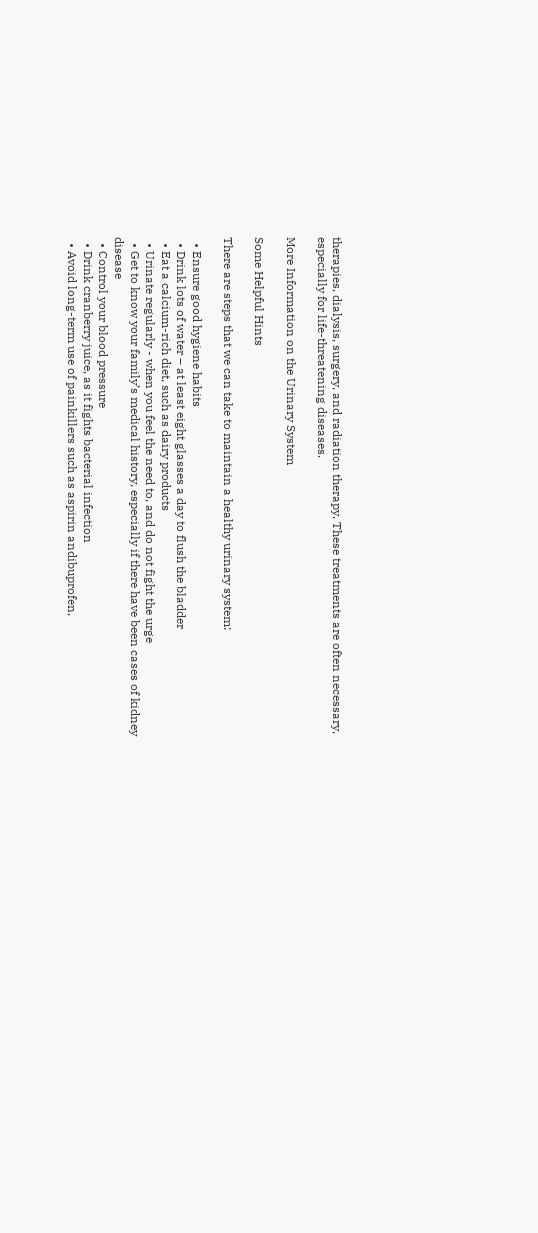therapies, dialysis, surgery, and radiation therapy. These treatments are often necessary, especially for life-threatening diseases.

More Information on the Urinary System

Some Helpful Hints

There are steps that we can take to maintain a healthy urinary system:

  • Ensure good hygiene habits
  • Drink lots of water – at least eight glasses a day to flush the bladder
  • Eat a calcium-rich diet, such as dairy products
  • Urinate regularly - when you feel the need to, and do not fight the urge
  • Get to know your family’s medical history, especially if there have been cases of kidney disease
  • Control your blood pressure
  • Drink cranberry juice, as it fights bacterial infection
  • Avoid long-term use of painkillers such as aspirin andibuprofen,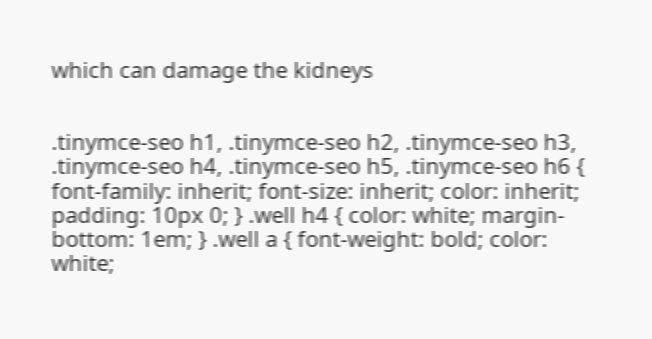which can damage the kidneys


.tinymce-seo h1, .tinymce-seo h2, .tinymce-seo h3, .tinymce-seo h4, .tinymce-seo h5, .tinymce-seo h6 { font-family: inherit; font-size: inherit; color: inherit; padding: 10px 0; } .well h4 { color: white; margin-bottom: 1em; } .well a { font-weight: bold; color: white;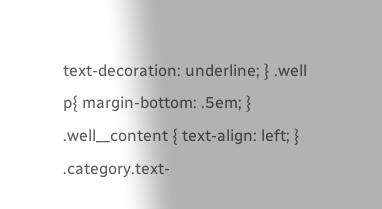text-decoration: underline; } .well p{ margin-bottom: .5em; } .well__content { text-align: left; } .category.text-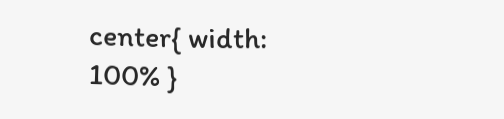center{ width: 100% }